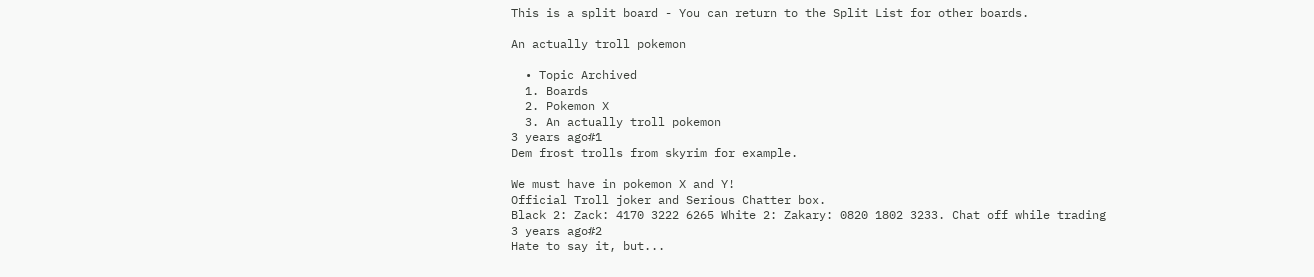This is a split board - You can return to the Split List for other boards.

An actually troll pokemon

  • Topic Archived
  1. Boards
  2. Pokemon X
  3. An actually troll pokemon
3 years ago#1
Dem frost trolls from skyrim for example.

We must have in pokemon X and Y!
Official Troll joker and Serious Chatter box.
Black 2: Zack: 4170 3222 6265 White 2: Zakary: 0820 1802 3233. Chat off while trading
3 years ago#2
Hate to say it, but...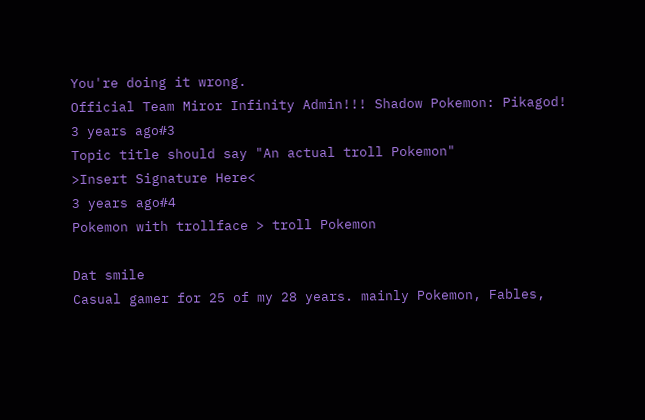You're doing it wrong.
Official Team Miror Infinity Admin!!! Shadow Pokemon: Pikagod!
3 years ago#3
Topic title should say "An actual troll Pokemon"
>Insert Signature Here<
3 years ago#4
Pokemon with trollface > troll Pokemon

Dat smile
Casual gamer for 25 of my 28 years. mainly Pokemon, Fables,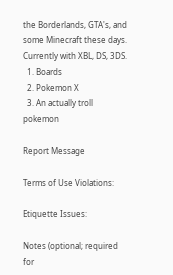the Borderlands, GTA's, and some Minecraft these days. Currently with XBL, DS, 3DS.
  1. Boards
  2. Pokemon X
  3. An actually troll pokemon

Report Message

Terms of Use Violations:

Etiquette Issues:

Notes (optional; required for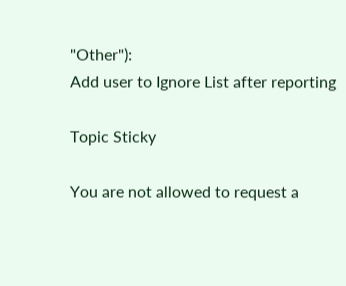"Other"):
Add user to Ignore List after reporting

Topic Sticky

You are not allowed to request a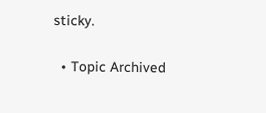sticky.

  • Topic Archived